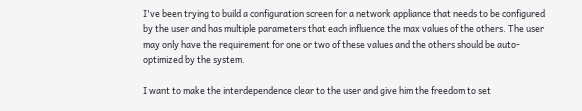I've been trying to build a configuration screen for a network appliance that needs to be configured by the user and has multiple parameters that each influence the max values of the others. The user may only have the requirement for one or two of these values and the others should be auto-optimized by the system.

I want to make the interdependence clear to the user and give him the freedom to set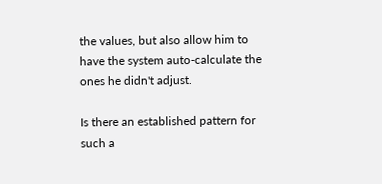the values, but also allow him to have the system auto-calculate the ones he didn't adjust.

Is there an established pattern for such a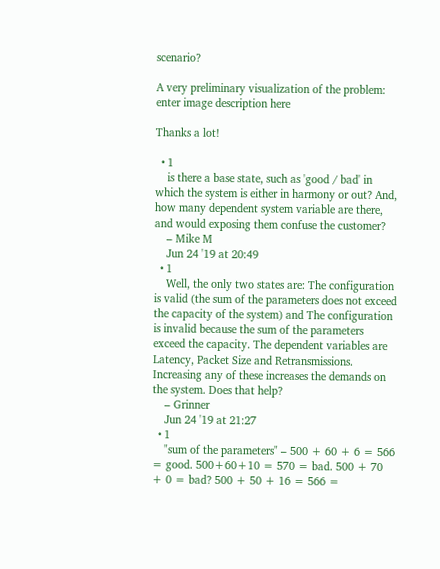scenario?

A very preliminary visualization of the problem: enter image description here

Thanks a lot!

  • 1
    is there a base state, such as 'good / bad' in which the system is either in harmony or out? And, how many dependent system variable are there, and would exposing them confuse the customer?
    – Mike M
    Jun 24 '19 at 20:49
  • 1
    Well, the only two states are: The configuration is valid (the sum of the parameters does not exceed the capacity of the system) and The configuration is invalid because the sum of the parameters exceed the capacity. The dependent variables are Latency, Packet Size and Retransmissions. Increasing any of these increases the demands on the system. Does that help?
    – Grinner
    Jun 24 '19 at 21:27
  • 1
    "sum of the parameters" – 500 + 60 + 6 = 566 = good. 500+60+10 = 570 = bad. 500 + 70 + 0 = bad? 500 + 50 + 16 = 566 =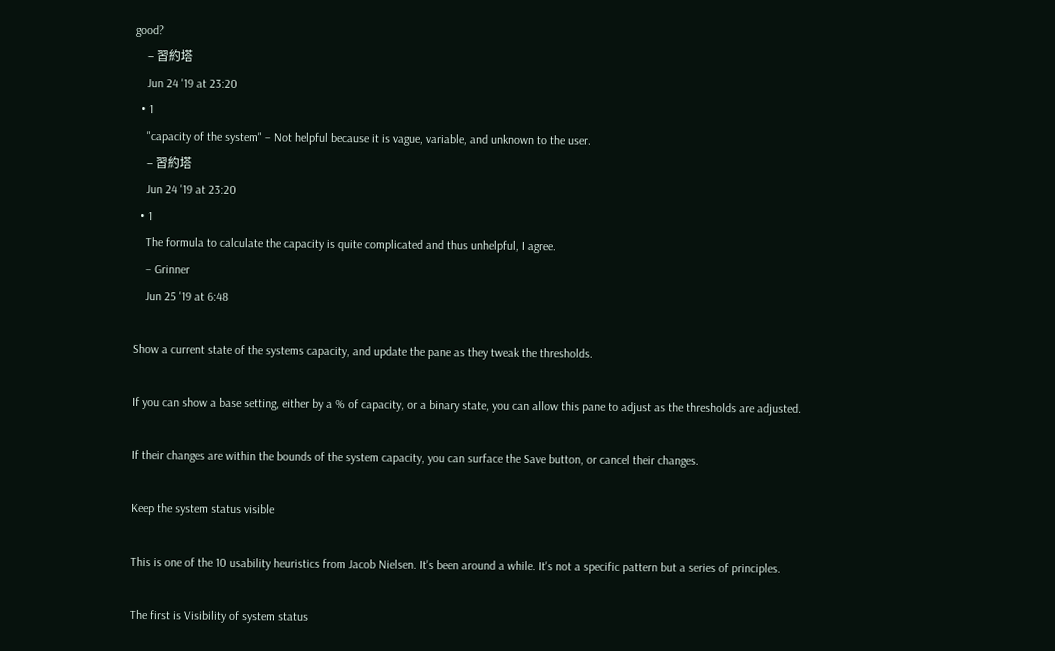good?
    – 習約塔
    Jun 24 '19 at 23:20
  • 1
    "capacity of the system" – Not helpful because it is vague, variable, and unknown to the user.
    – 習約塔
    Jun 24 '19 at 23:20
  • 1
    The formula to calculate the capacity is quite complicated and thus unhelpful, I agree.
    – Grinner
    Jun 25 '19 at 6:48

Show a current state of the systems capacity, and update the pane as they tweak the thresholds.

If you can show a base setting, either by a % of capacity, or a binary state, you can allow this pane to adjust as the thresholds are adjusted.

If their changes are within the bounds of the system capacity, you can surface the Save button, or cancel their changes.

Keep the system status visible

This is one of the 10 usability heuristics from Jacob Nielsen. It's been around a while. It's not a specific pattern but a series of principles.

The first is Visibility of system status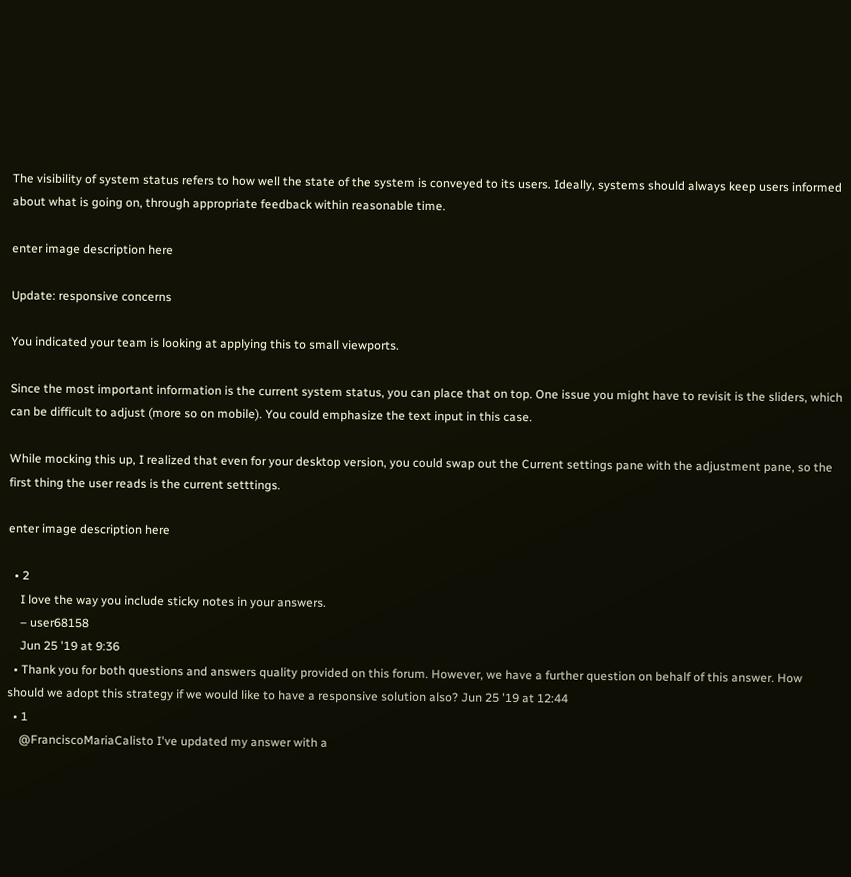The visibility of system status refers to how well the state of the system is conveyed to its users. Ideally, systems should always keep users informed about what is going on, through appropriate feedback within reasonable time.

enter image description here

Update: responsive concerns

You indicated your team is looking at applying this to small viewports.

Since the most important information is the current system status, you can place that on top. One issue you might have to revisit is the sliders, which can be difficult to adjust (more so on mobile). You could emphasize the text input in this case.

While mocking this up, I realized that even for your desktop version, you could swap out the Current settings pane with the adjustment pane, so the first thing the user reads is the current setttings.

enter image description here

  • 2
    I love the way you include sticky notes in your answers.
    – user68158
    Jun 25 '19 at 9:36
  • Thank you for both questions and answers quality provided on this forum. However, we have a further question on behalf of this answer. How should we adopt this strategy if we would like to have a responsive solution also? Jun 25 '19 at 12:44
  • 1
    @FranciscoMariaCalisto I've updated my answer with a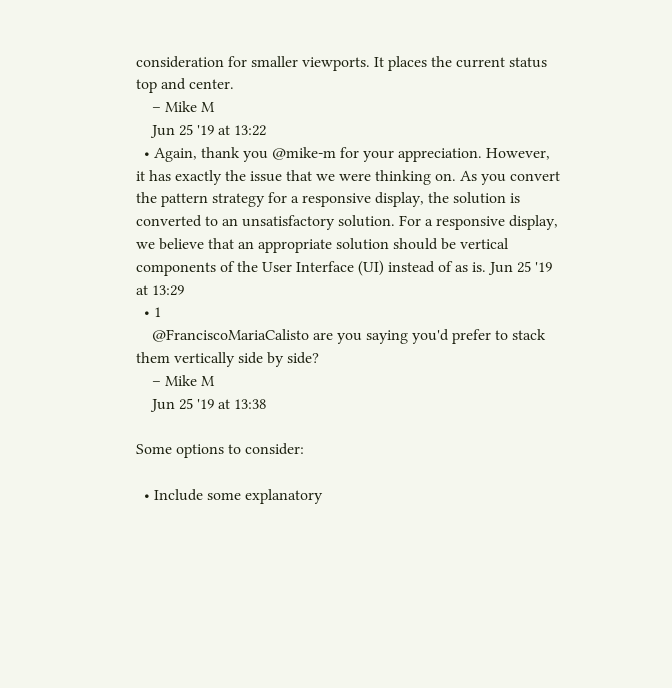consideration for smaller viewports. It places the current status top and center.
    – Mike M
    Jun 25 '19 at 13:22
  • Again, thank you @mike-m for your appreciation. However, it has exactly the issue that we were thinking on. As you convert the pattern strategy for a responsive display, the solution is converted to an unsatisfactory solution. For a responsive display, we believe that an appropriate solution should be vertical components of the User Interface (UI) instead of as is. Jun 25 '19 at 13:29
  • 1
    @FranciscoMariaCalisto are you saying you'd prefer to stack them vertically side by side?
    – Mike M
    Jun 25 '19 at 13:38

Some options to consider:

  • Include some explanatory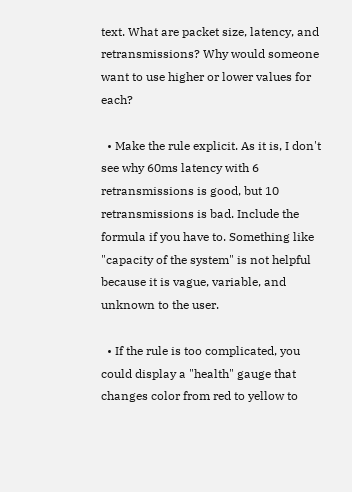text. What are packet size, latency, and retransmissions? Why would someone want to use higher or lower values for each?

  • Make the rule explicit. As it is, I don't see why 60ms latency with 6 retransmissions is good, but 10 retransmissions is bad. Include the formula if you have to. Something like "capacity of the system" is not helpful because it is vague, variable, and unknown to the user.

  • If the rule is too complicated, you could display a "health" gauge that changes color from red to yellow to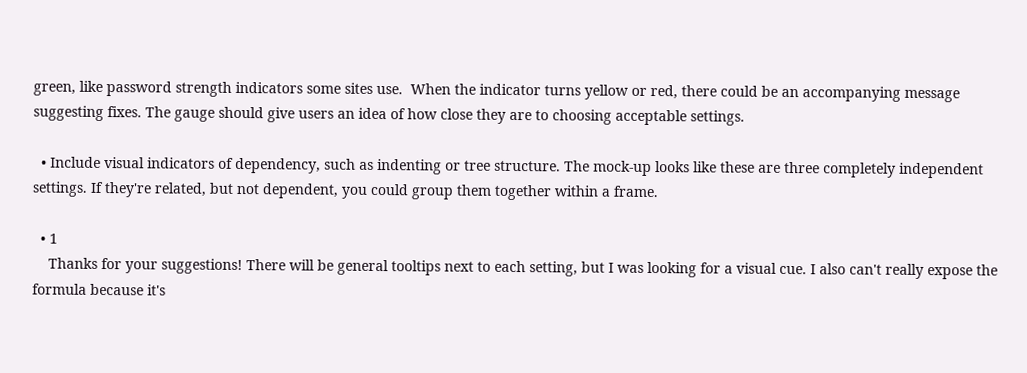green, like password strength indicators some sites use.  When the indicator turns yellow or red, there could be an accompanying message suggesting fixes. The gauge should give users an idea of how close they are to choosing acceptable settings.

  • Include visual indicators of dependency, such as indenting or tree structure. The mock-up looks like these are three completely independent settings. If they're related, but not dependent, you could group them together within a frame.

  • 1
    Thanks for your suggestions! There will be general tooltips next to each setting, but I was looking for a visual cue. I also can't really expose the formula because it's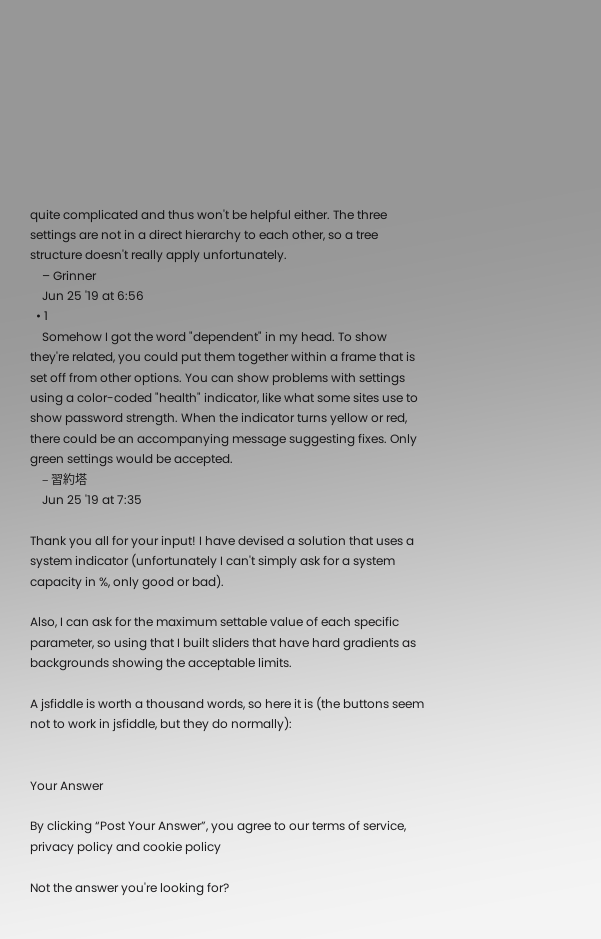quite complicated and thus won't be helpful either. The three settings are not in a direct hierarchy to each other, so a tree structure doesn't really apply unfortunately.
    – Grinner
    Jun 25 '19 at 6:56
  • 1
    Somehow I got the word "dependent" in my head. To show they're related, you could put them together within a frame that is set off from other options. You can show problems with settings using a color-coded "health" indicator, like what some sites use to show password strength. When the indicator turns yellow or red, there could be an accompanying message suggesting fixes. Only green settings would be accepted.
    – 習約塔
    Jun 25 '19 at 7:35

Thank you all for your input! I have devised a solution that uses a system indicator (unfortunately I can't simply ask for a system capacity in %, only good or bad).

Also, I can ask for the maximum settable value of each specific parameter, so using that I built sliders that have hard gradients as backgrounds showing the acceptable limits.

A jsfiddle is worth a thousand words, so here it is (the buttons seem not to work in jsfiddle, but they do normally):


Your Answer

By clicking “Post Your Answer”, you agree to our terms of service, privacy policy and cookie policy

Not the answer you're looking for?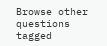Browse other questions tagged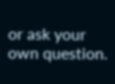or ask your own question.